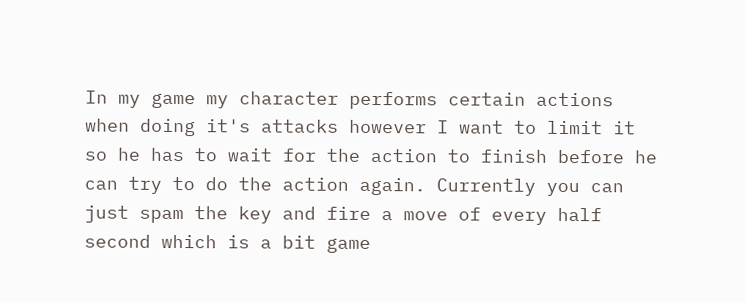In my game my character performs certain actions when doing it's attacks however I want to limit it so he has to wait for the action to finish before he can try to do the action again. Currently you can just spam the key and fire a move of every half second which is a bit game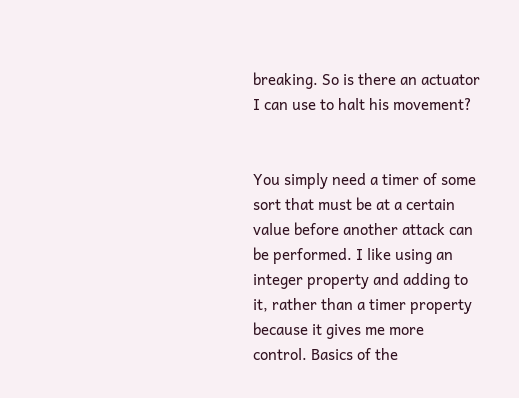breaking. So is there an actuator I can use to halt his movement?


You simply need a timer of some sort that must be at a certain value before another attack can be performed. I like using an integer property and adding to it, rather than a timer property because it gives me more control. Basics of the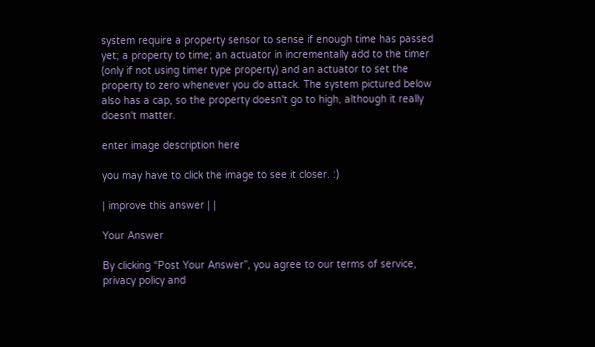system require a property sensor to sense if enough time has passed yet; a property to time; an actuator in incrementally add to the timer (only if not using timer type property) and an actuator to set the property to zero whenever you do attack. The system pictured below also has a cap, so the property doesn't go to high, although it really doesn't matter.

enter image description here

you may have to click the image to see it closer. :)

| improve this answer | |

Your Answer

By clicking “Post Your Answer”, you agree to our terms of service, privacy policy and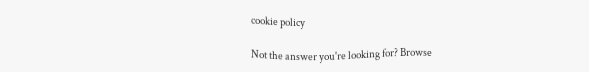cookie policy

Not the answer you're looking for? Browse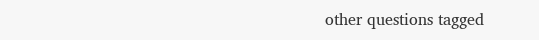other questions tagged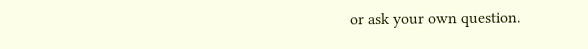or ask your own question.